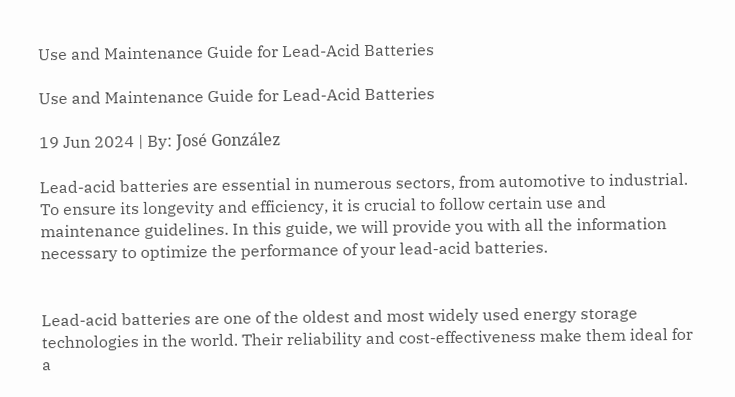Use and Maintenance Guide for Lead-Acid Batteries

Use and Maintenance Guide for Lead-Acid Batteries

19 Jun 2024 | By: José González

Lead-acid batteries are essential in numerous sectors, from automotive to industrial. To ensure its longevity and efficiency, it is crucial to follow certain use and maintenance guidelines. In this guide, we will provide you with all the information necessary to optimize the performance of your lead-acid batteries.


Lead-acid batteries are one of the oldest and most widely used energy storage technologies in the world. Their reliability and cost-effectiveness make them ideal for a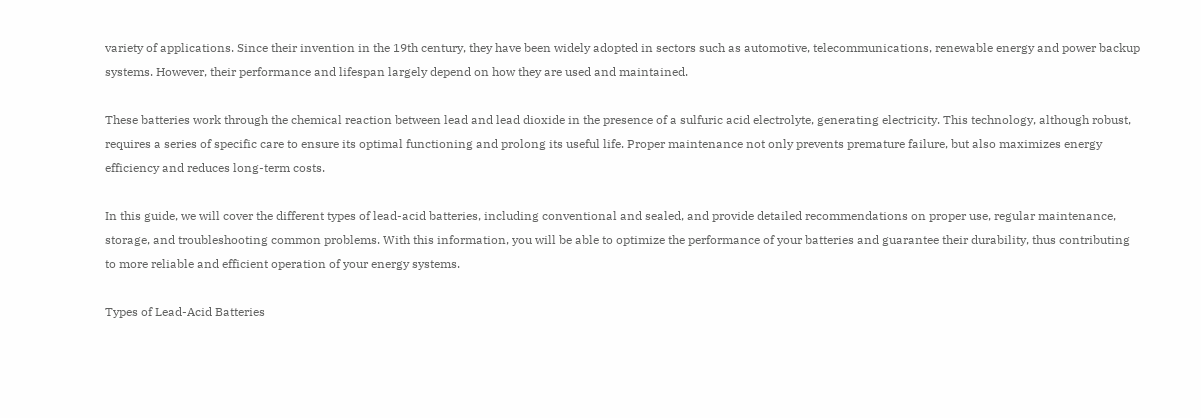variety of applications. Since their invention in the 19th century, they have been widely adopted in sectors such as automotive, telecommunications, renewable energy and power backup systems. However, their performance and lifespan largely depend on how they are used and maintained.

These batteries work through the chemical reaction between lead and lead dioxide in the presence of a sulfuric acid electrolyte, generating electricity. This technology, although robust, requires a series of specific care to ensure its optimal functioning and prolong its useful life. Proper maintenance not only prevents premature failure, but also maximizes energy efficiency and reduces long-term costs.

In this guide, we will cover the different types of lead-acid batteries, including conventional and sealed, and provide detailed recommendations on proper use, regular maintenance, storage, and troubleshooting common problems. With this information, you will be able to optimize the performance of your batteries and guarantee their durability, thus contributing to more reliable and efficient operation of your energy systems.

Types of Lead-Acid Batteries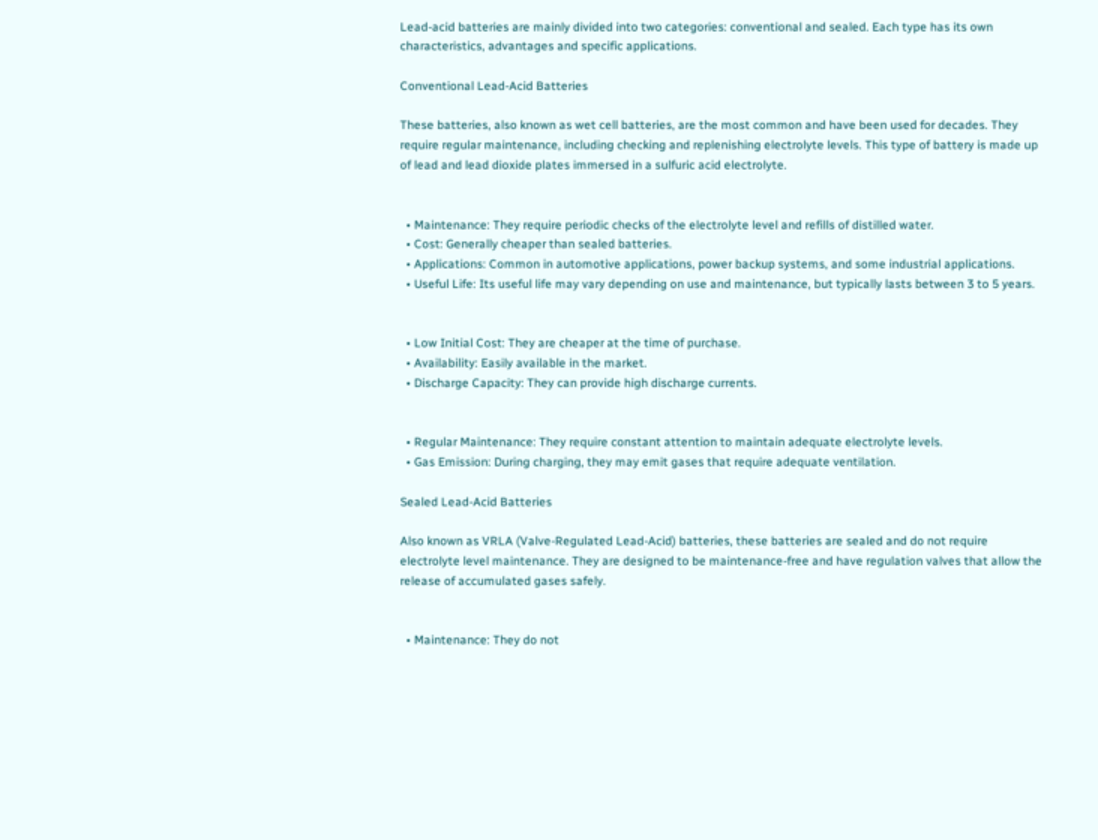Lead-acid batteries are mainly divided into two categories: conventional and sealed. Each type has its own characteristics, advantages and specific applications.

Conventional Lead-Acid Batteries

These batteries, also known as wet cell batteries, are the most common and have been used for decades. They require regular maintenance, including checking and replenishing electrolyte levels. This type of battery is made up of lead and lead dioxide plates immersed in a sulfuric acid electrolyte.


  • Maintenance: They require periodic checks of the electrolyte level and refills of distilled water.
  • Cost: Generally cheaper than sealed batteries.
  • Applications: Common in automotive applications, power backup systems, and some industrial applications.
  • Useful Life: Its useful life may vary depending on use and maintenance, but typically lasts between 3 to 5 years.


  • Low Initial Cost: They are cheaper at the time of purchase.
  • Availability: Easily available in the market.
  • Discharge Capacity: They can provide high discharge currents.


  • Regular Maintenance: They require constant attention to maintain adequate electrolyte levels.
  • Gas Emission: During charging, they may emit gases that require adequate ventilation.

Sealed Lead-Acid Batteries

Also known as VRLA (Valve-Regulated Lead-Acid) batteries, these batteries are sealed and do not require electrolyte level maintenance. They are designed to be maintenance-free and have regulation valves that allow the release of accumulated gases safely.


  • Maintenance: They do not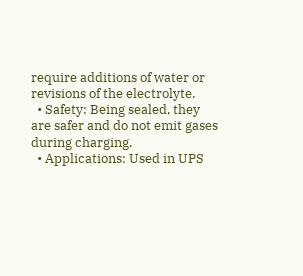require additions of water or revisions of the electrolyte.
  • Safety: Being sealed, they are safer and do not emit gases during charging.
  • Applications: Used in UPS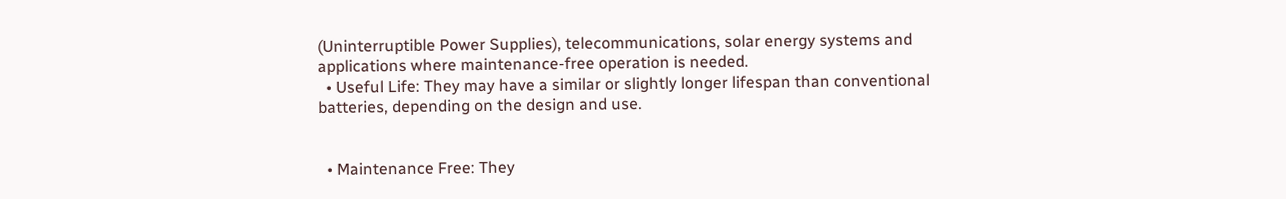(Uninterruptible Power Supplies), telecommunications, solar energy systems and applications where maintenance-free operation is needed.
  • Useful Life: They may have a similar or slightly longer lifespan than conventional batteries, depending on the design and use.


  • Maintenance Free: They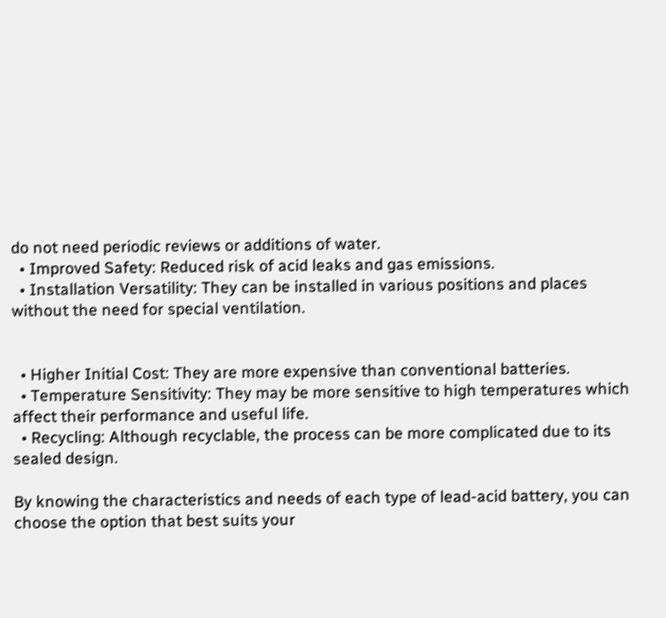do not need periodic reviews or additions of water.
  • Improved Safety: Reduced risk of acid leaks and gas emissions.
  • Installation Versatility: They can be installed in various positions and places without the need for special ventilation.


  • Higher Initial Cost: They are more expensive than conventional batteries.
  • Temperature Sensitivity: They may be more sensitive to high temperatures which affect their performance and useful life.
  • Recycling: Although recyclable, the process can be more complicated due to its sealed design.

By knowing the characteristics and needs of each type of lead-acid battery, you can choose the option that best suits your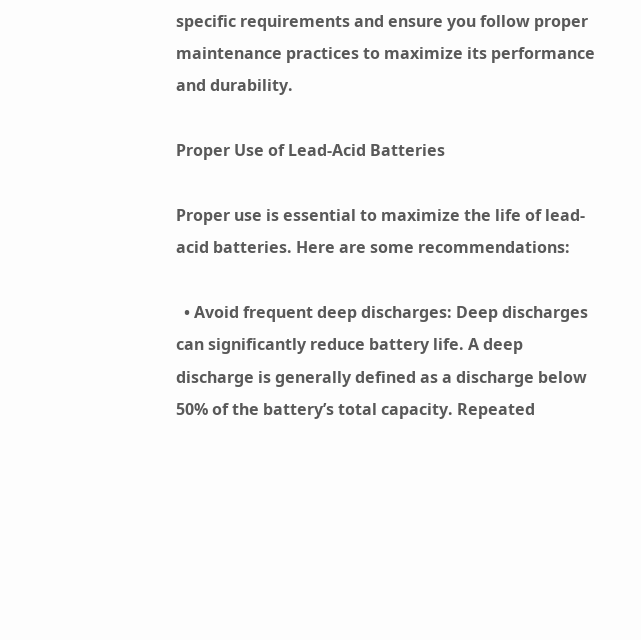specific requirements and ensure you follow proper maintenance practices to maximize its performance and durability.

Proper Use of Lead-Acid Batteries

Proper use is essential to maximize the life of lead-acid batteries. Here are some recommendations:

  • Avoid frequent deep discharges: Deep discharges can significantly reduce battery life. A deep discharge is generally defined as a discharge below 50% of the battery’s total capacity. Repeated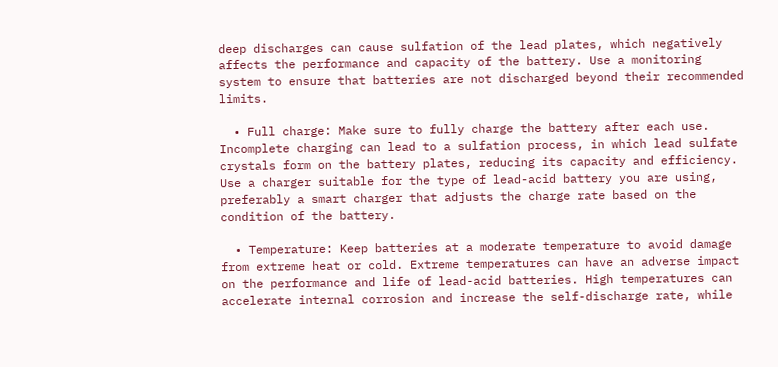deep discharges can cause sulfation of the lead plates, which negatively affects the performance and capacity of the battery. Use a monitoring system to ensure that batteries are not discharged beyond their recommended limits.

  • Full charge: Make sure to fully charge the battery after each use. Incomplete charging can lead to a sulfation process, in which lead sulfate crystals form on the battery plates, reducing its capacity and efficiency. Use a charger suitable for the type of lead-acid battery you are using, preferably a smart charger that adjusts the charge rate based on the condition of the battery.

  • Temperature: Keep batteries at a moderate temperature to avoid damage from extreme heat or cold. Extreme temperatures can have an adverse impact on the performance and life of lead-acid batteries. High temperatures can accelerate internal corrosion and increase the self-discharge rate, while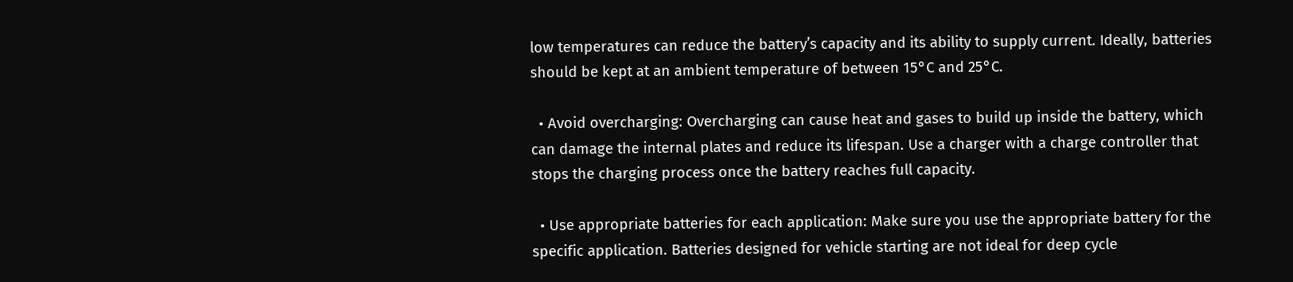low temperatures can reduce the battery’s capacity and its ability to supply current. Ideally, batteries should be kept at an ambient temperature of between 15°C and 25°C.

  • Avoid overcharging: Overcharging can cause heat and gases to build up inside the battery, which can damage the internal plates and reduce its lifespan. Use a charger with a charge controller that stops the charging process once the battery reaches full capacity.

  • Use appropriate batteries for each application: Make sure you use the appropriate battery for the specific application. Batteries designed for vehicle starting are not ideal for deep cycle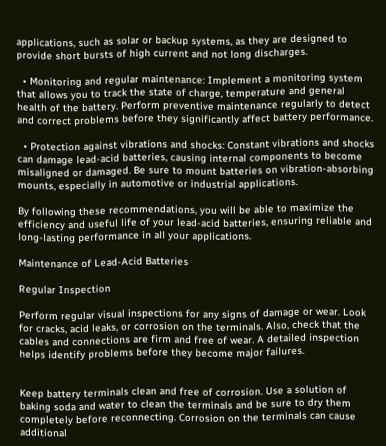applications, such as solar or backup systems, as they are designed to provide short bursts of high current and not long discharges.

  • Monitoring and regular maintenance: Implement a monitoring system that allows you to track the state of charge, temperature and general health of the battery. Perform preventive maintenance regularly to detect and correct problems before they significantly affect battery performance.

  • Protection against vibrations and shocks: Constant vibrations and shocks can damage lead-acid batteries, causing internal components to become misaligned or damaged. Be sure to mount batteries on vibration-absorbing mounts, especially in automotive or industrial applications.

By following these recommendations, you will be able to maximize the efficiency and useful life of your lead-acid batteries, ensuring reliable and long-lasting performance in all your applications.

Maintenance of Lead-Acid Batteries

Regular Inspection

Perform regular visual inspections for any signs of damage or wear. Look for cracks, acid leaks, or corrosion on the terminals. Also, check that the cables and connections are firm and free of wear. A detailed inspection helps identify problems before they become major failures.


Keep battery terminals clean and free of corrosion. Use a solution of baking soda and water to clean the terminals and be sure to dry them completely before reconnecting. Corrosion on the terminals can cause additional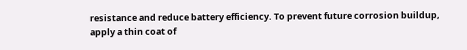resistance and reduce battery efficiency. To prevent future corrosion buildup, apply a thin coat of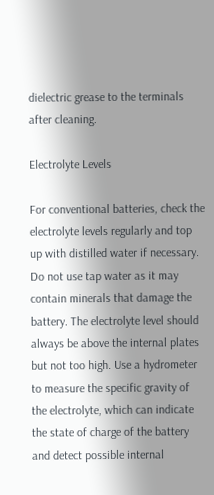dielectric grease to the terminals after cleaning.

Electrolyte Levels

For conventional batteries, check the electrolyte levels regularly and top up with distilled water if necessary. Do not use tap water as it may contain minerals that damage the battery. The electrolyte level should always be above the internal plates but not too high. Use a hydrometer to measure the specific gravity of the electrolyte, which can indicate the state of charge of the battery and detect possible internal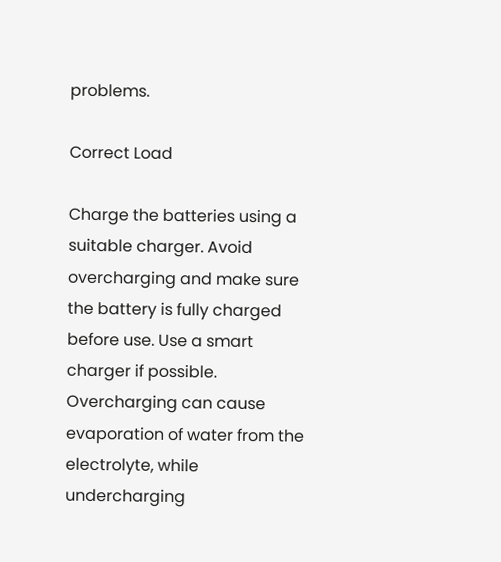problems.

Correct Load

Charge the batteries using a suitable charger. Avoid overcharging and make sure the battery is fully charged before use. Use a smart charger if possible. Overcharging can cause evaporation of water from the electrolyte, while undercharging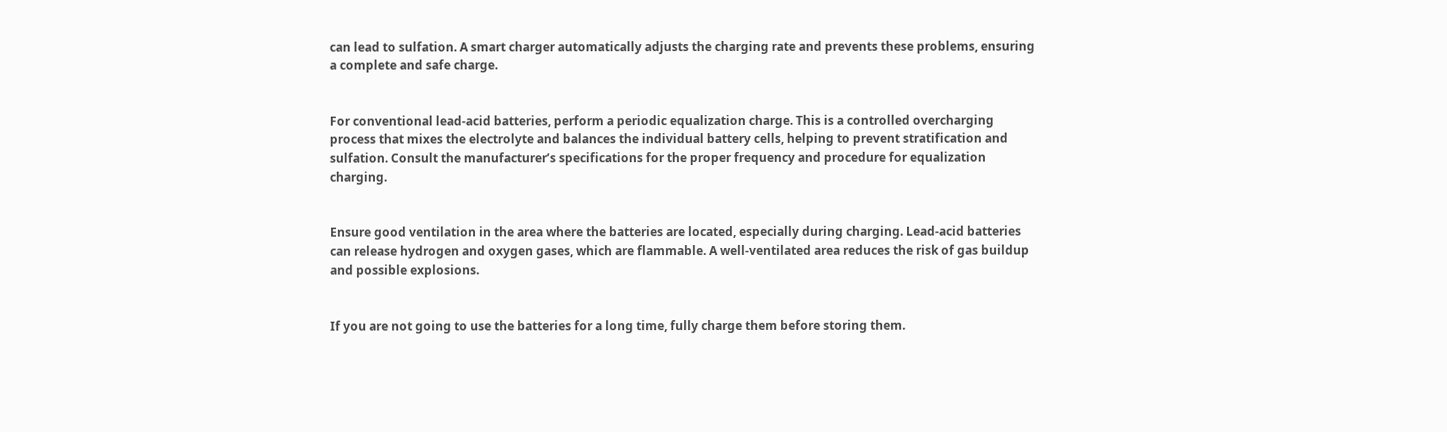can lead to sulfation. A smart charger automatically adjusts the charging rate and prevents these problems, ensuring a complete and safe charge.


For conventional lead-acid batteries, perform a periodic equalization charge. This is a controlled overcharging process that mixes the electrolyte and balances the individual battery cells, helping to prevent stratification and sulfation. Consult the manufacturer’s specifications for the proper frequency and procedure for equalization charging.


Ensure good ventilation in the area where the batteries are located, especially during charging. Lead-acid batteries can release hydrogen and oxygen gases, which are flammable. A well-ventilated area reduces the risk of gas buildup and possible explosions.


If you are not going to use the batteries for a long time, fully charge them before storing them.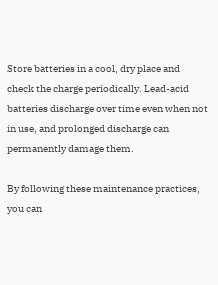Store batteries in a cool, dry place and check the charge periodically. Lead-acid batteries discharge over time even when not in use, and prolonged discharge can permanently damage them.

By following these maintenance practices, you can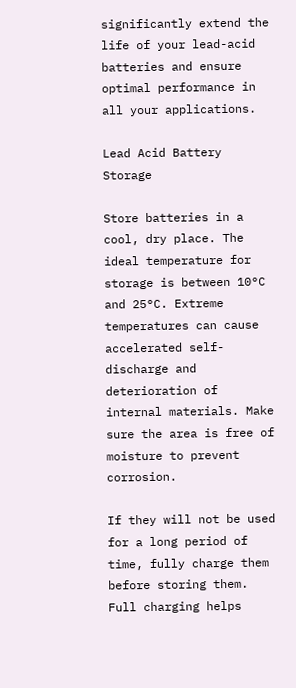significantly extend the life of your lead-acid batteries and ensure optimal performance in all your applications.

Lead Acid Battery Storage

Store batteries in a cool, dry place. The ideal temperature for storage is between 10°C and 25°C. Extreme temperatures can cause accelerated self-discharge and deterioration of internal materials. Make sure the area is free of moisture to prevent corrosion.

If they will not be used for a long period of time, fully charge them before storing them. Full charging helps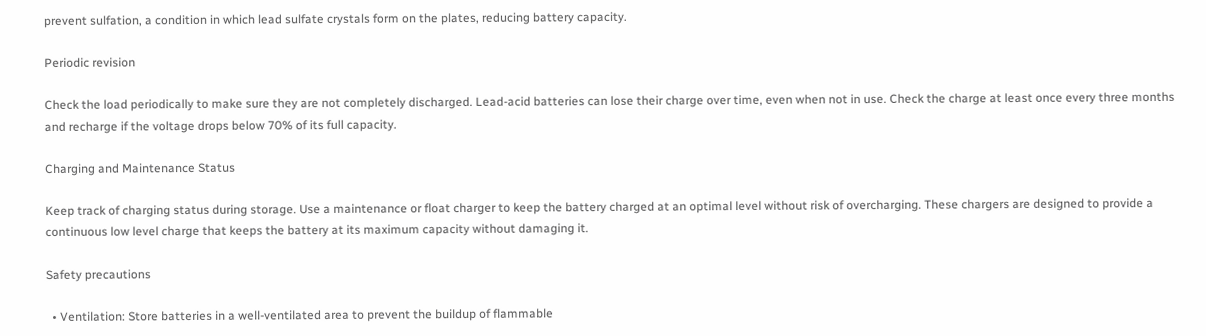prevent sulfation, a condition in which lead sulfate crystals form on the plates, reducing battery capacity.

Periodic revision

Check the load periodically to make sure they are not completely discharged. Lead-acid batteries can lose their charge over time, even when not in use. Check the charge at least once every three months and recharge if the voltage drops below 70% of its full capacity.

Charging and Maintenance Status

Keep track of charging status during storage. Use a maintenance or float charger to keep the battery charged at an optimal level without risk of overcharging. These chargers are designed to provide a continuous low level charge that keeps the battery at its maximum capacity without damaging it.

Safety precautions

  • Ventilation: Store batteries in a well-ventilated area to prevent the buildup of flammable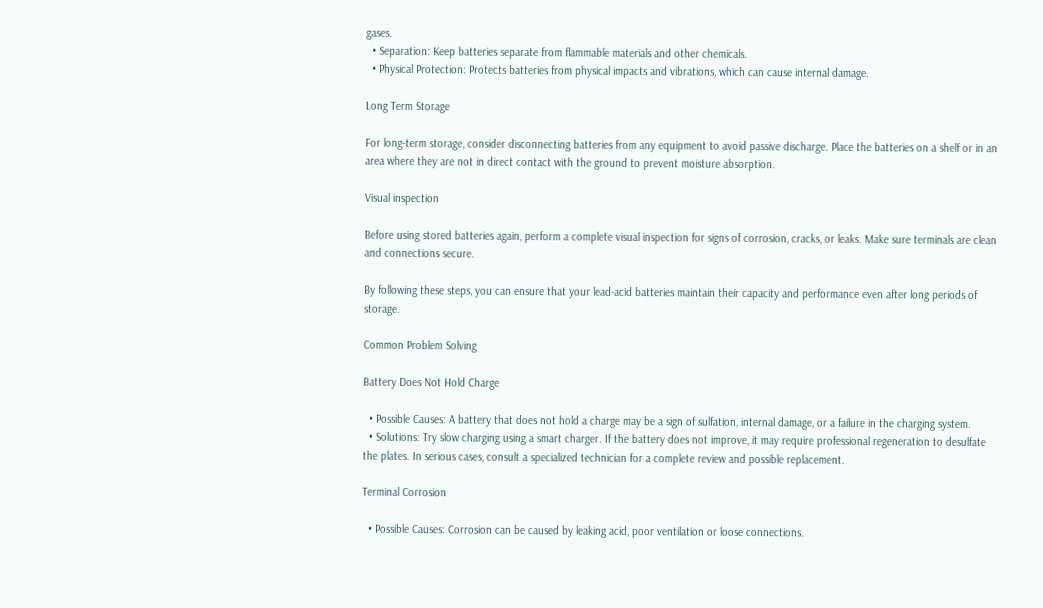gases.
  • Separation: Keep batteries separate from flammable materials and other chemicals.
  • Physical Protection: Protects batteries from physical impacts and vibrations, which can cause internal damage.

Long Term Storage

For long-term storage, consider disconnecting batteries from any equipment to avoid passive discharge. Place the batteries on a shelf or in an area where they are not in direct contact with the ground to prevent moisture absorption.

Visual inspection

Before using stored batteries again, perform a complete visual inspection for signs of corrosion, cracks, or leaks. Make sure terminals are clean and connections secure.

By following these steps, you can ensure that your lead-acid batteries maintain their capacity and performance even after long periods of storage.

Common Problem Solving

Battery Does Not Hold Charge

  • Possible Causes: A battery that does not hold a charge may be a sign of sulfation, internal damage, or a failure in the charging system.
  • Solutions: Try slow charging using a smart charger. If the battery does not improve, it may require professional regeneration to desulfate the plates. In serious cases, consult a specialized technician for a complete review and possible replacement.

Terminal Corrosion

  • Possible Causes: Corrosion can be caused by leaking acid, poor ventilation or loose connections.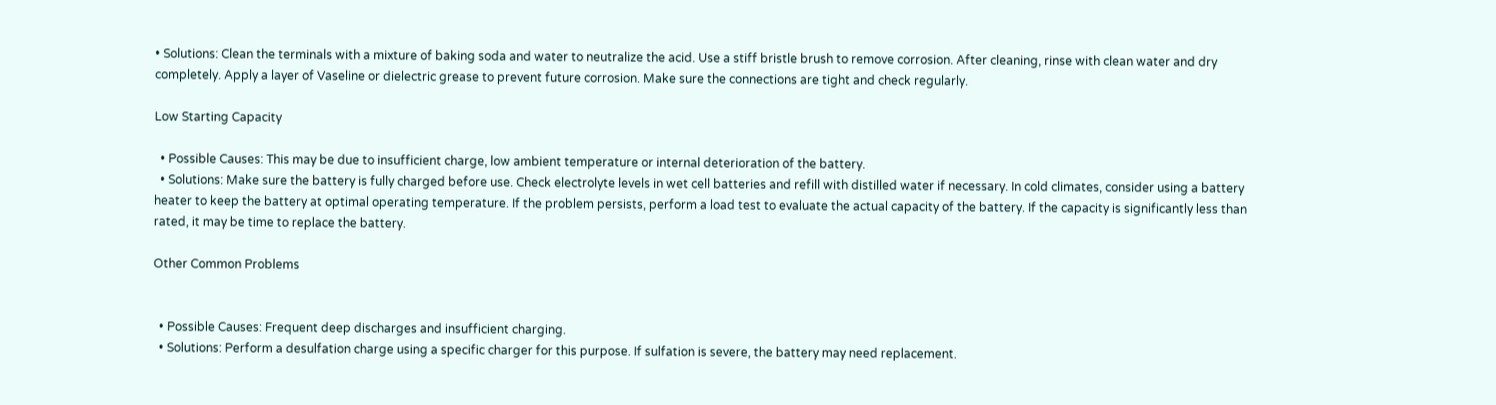• Solutions: Clean the terminals with a mixture of baking soda and water to neutralize the acid. Use a stiff bristle brush to remove corrosion. After cleaning, rinse with clean water and dry completely. Apply a layer of Vaseline or dielectric grease to prevent future corrosion. Make sure the connections are tight and check regularly.

Low Starting Capacity

  • Possible Causes: This may be due to insufficient charge, low ambient temperature or internal deterioration of the battery.
  • Solutions: Make sure the battery is fully charged before use. Check electrolyte levels in wet cell batteries and refill with distilled water if necessary. In cold climates, consider using a battery heater to keep the battery at optimal operating temperature. If the problem persists, perform a load test to evaluate the actual capacity of the battery. If the capacity is significantly less than rated, it may be time to replace the battery.

Other Common Problems


  • Possible Causes: Frequent deep discharges and insufficient charging.
  • Solutions: Perform a desulfation charge using a specific charger for this purpose. If sulfation is severe, the battery may need replacement.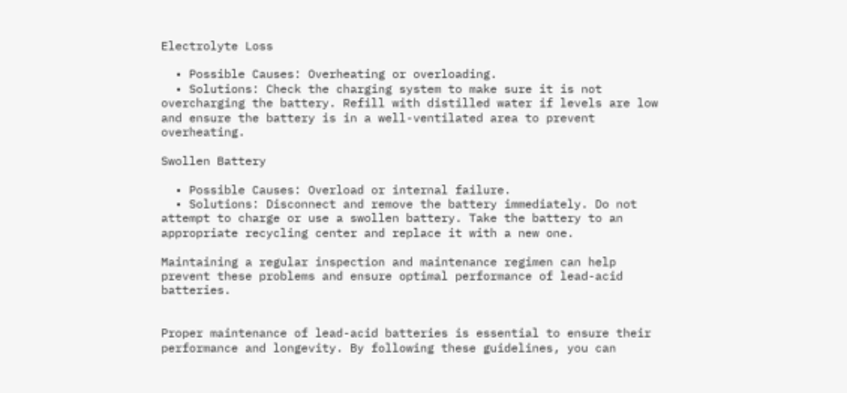Electrolyte Loss

  • Possible Causes: Overheating or overloading.
  • Solutions: Check the charging system to make sure it is not overcharging the battery. Refill with distilled water if levels are low and ensure the battery is in a well-ventilated area to prevent overheating.

Swollen Battery

  • Possible Causes: Overload or internal failure.
  • Solutions: Disconnect and remove the battery immediately. Do not attempt to charge or use a swollen battery. Take the battery to an appropriate recycling center and replace it with a new one.

Maintaining a regular inspection and maintenance regimen can help prevent these problems and ensure optimal performance of lead-acid batteries.


Proper maintenance of lead-acid batteries is essential to ensure their performance and longevity. By following these guidelines, you can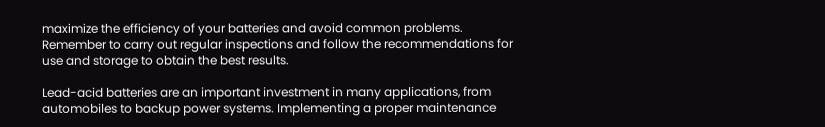maximize the efficiency of your batteries and avoid common problems. Remember to carry out regular inspections and follow the recommendations for use and storage to obtain the best results.

Lead-acid batteries are an important investment in many applications, from automobiles to backup power systems. Implementing a proper maintenance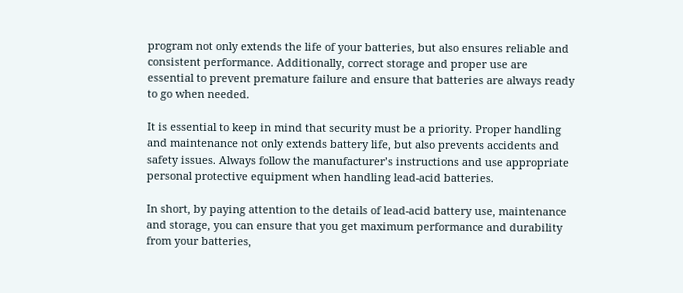program not only extends the life of your batteries, but also ensures reliable and consistent performance. Additionally, correct storage and proper use are essential to prevent premature failure and ensure that batteries are always ready to go when needed.

It is essential to keep in mind that security must be a priority. Proper handling and maintenance not only extends battery life, but also prevents accidents and safety issues. Always follow the manufacturer’s instructions and use appropriate personal protective equipment when handling lead-acid batteries.

In short, by paying attention to the details of lead-acid battery use, maintenance and storage, you can ensure that you get maximum performance and durability from your batteries,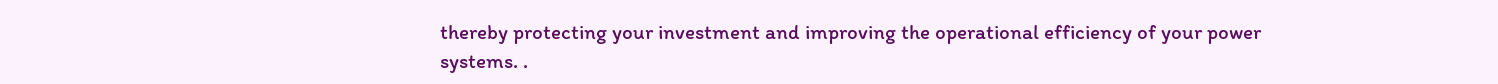thereby protecting your investment and improving the operational efficiency of your power systems. .